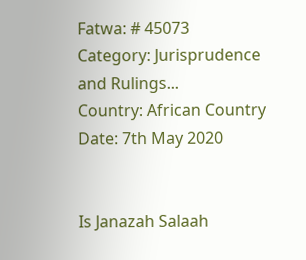Fatwa: # 45073
Category: Jurisprudence and Rulings...
Country: African Country
Date: 7th May 2020


Is Janazah Salaah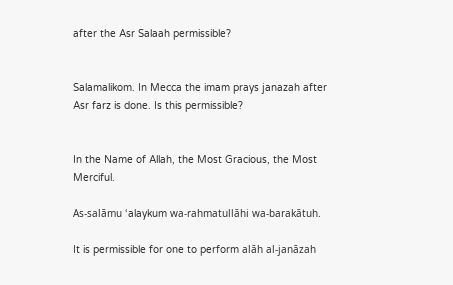after the Asr Salaah permissible?


Salamalikom. In Mecca the imam prays janazah after Asr farz is done. Is this permissible?


In the Name of Allah, the Most Gracious, the Most Merciful.

As-salāmu ‘alaykum wa-rahmatullāhi wa-barakātuh.

It is permissible for one to perform alāh al-janāzah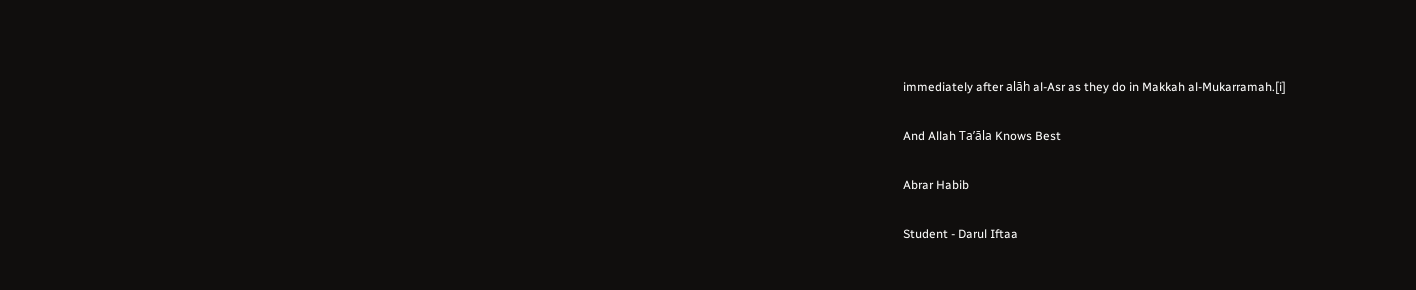immediately after alāh al-Asr as they do in Makkah al-Mukarramah.[i]

And Allah Ta’āla Knows Best

Abrar Habib

Student - Darul Iftaa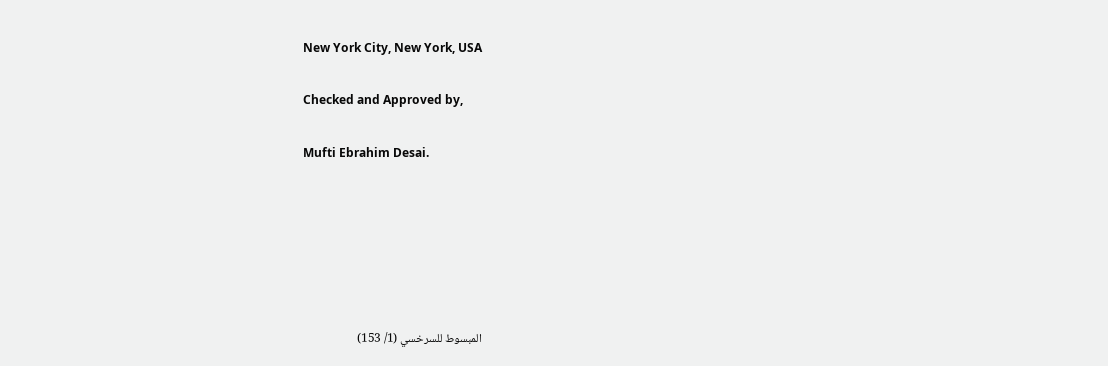New York City, New York, USA

Checked and Approved by,

Mufti Ebrahim Desai.






المبسوط للسرخسي (1/ 153)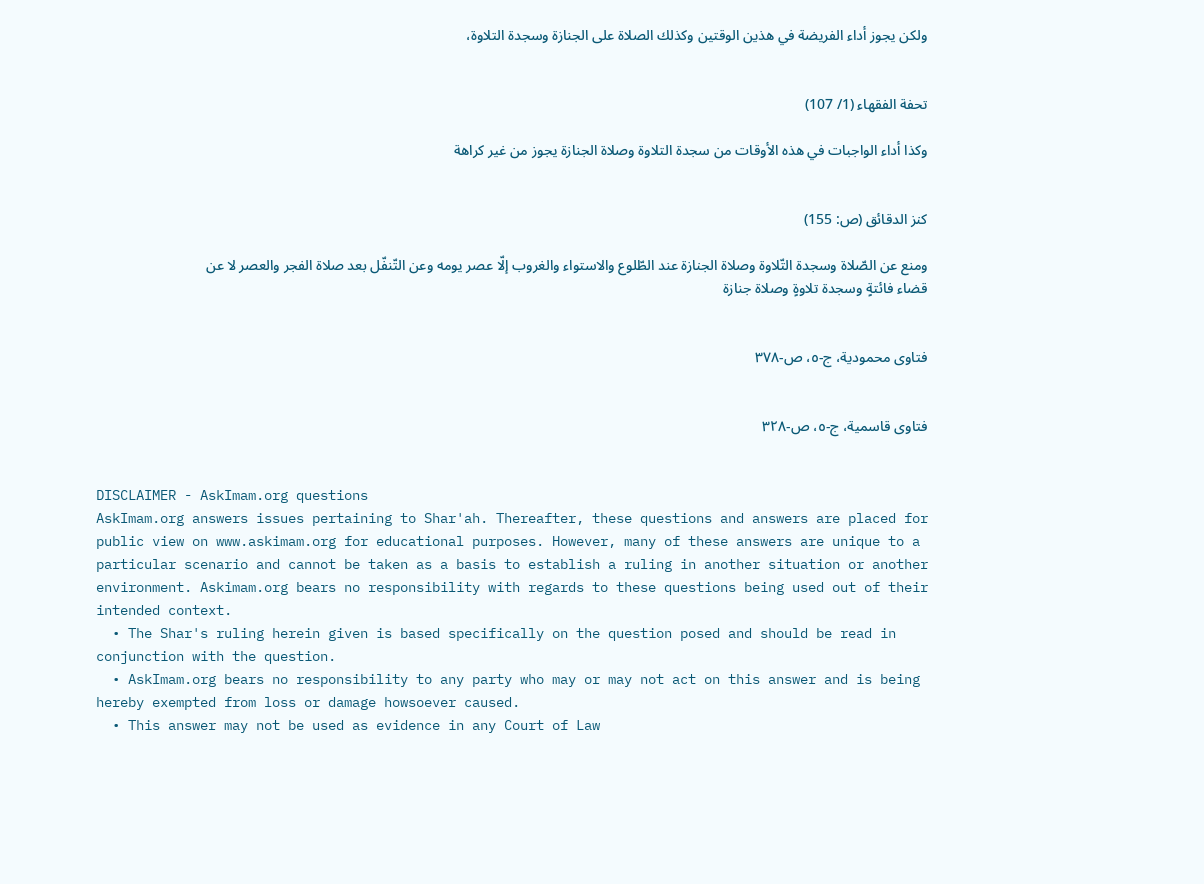ولكن يجوز أداء الفريضة في هذين الوقتين وكذلك الصلاة على الجنازة وسجدة التلاوة،


تحفة الفقهاء (1/ 107)

وكذا أداء الواجبات في هذه الأوقات من سجدة التلاوة وصلاة الجنازة يجوز من غير كراهة


كنز الدقائق (ص: 155)

ومنع عن الصّلاة وسجدة التّلاوة وصلاة الجنازة عند الطّلوع والاستواء والغروب إلّا عصر يومه وعن التّنفّل بعد صلاة الفجر والعصر لا عن قضاء فائتةٍ وسجدة تلاوةٍ وصلاة جنازة


فتاوى محمودية، ج-٥، ص-٣٧٨


فتاوى قاسمية، ج-٥، ص-٣٢٨


DISCLAIMER - AskImam.org questions
AskImam.org answers issues pertaining to Shar'ah. Thereafter, these questions and answers are placed for public view on www.askimam.org for educational purposes. However, many of these answers are unique to a particular scenario and cannot be taken as a basis to establish a ruling in another situation or another environment. Askimam.org bears no responsibility with regards to these questions being used out of their intended context.
  • The Shar's ruling herein given is based specifically on the question posed and should be read in conjunction with the question.
  • AskImam.org bears no responsibility to any party who may or may not act on this answer and is being hereby exempted from loss or damage howsoever caused.
  • This answer may not be used as evidence in any Court of Law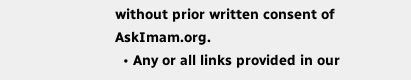without prior written consent of AskImam.org.
  • Any or all links provided in our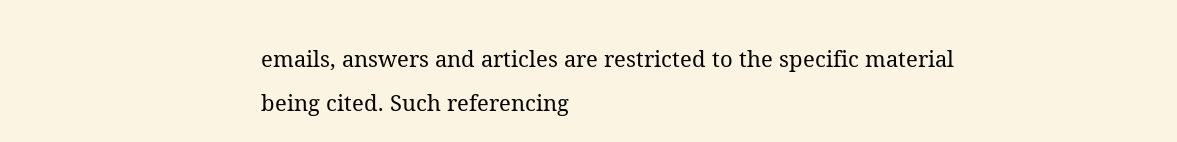emails, answers and articles are restricted to the specific material being cited. Such referencing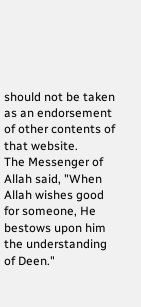should not be taken as an endorsement of other contents of that website.
The Messenger of Allah said, "When Allah wishes good for someone, He bestows upon him the understanding of Deen."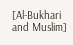[Al-Bukhari and Muslim]